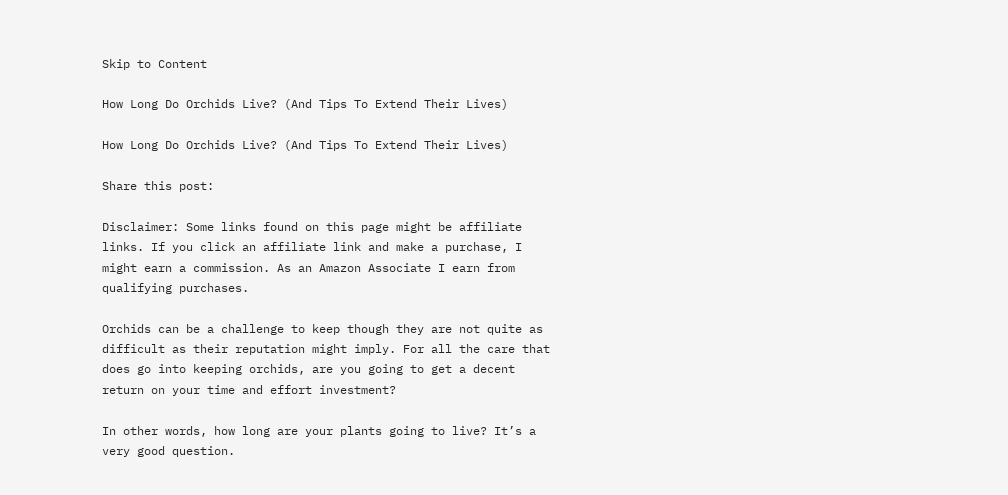Skip to Content

How Long Do Orchids Live? (And Tips To Extend Their Lives)

How Long Do Orchids Live? (And Tips To Extend Their Lives)

Share this post:

Disclaimer: Some links found on this page might be affiliate links. If you click an affiliate link and make a purchase, I might earn a commission. As an Amazon Associate I earn from qualifying purchases.

Orchids can be a challenge to keep though they are not quite as difficult as their reputation might imply. For all the care that does go into keeping orchids, are you going to get a decent return on your time and effort investment?

In other words, how long are your plants going to live? It’s a very good question.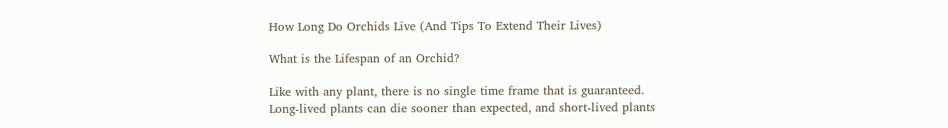How Long Do Orchids Live (And Tips To Extend Their Lives)

What is the Lifespan of an Orchid?

Like with any plant, there is no single time frame that is guaranteed. Long-lived plants can die sooner than expected, and short-lived plants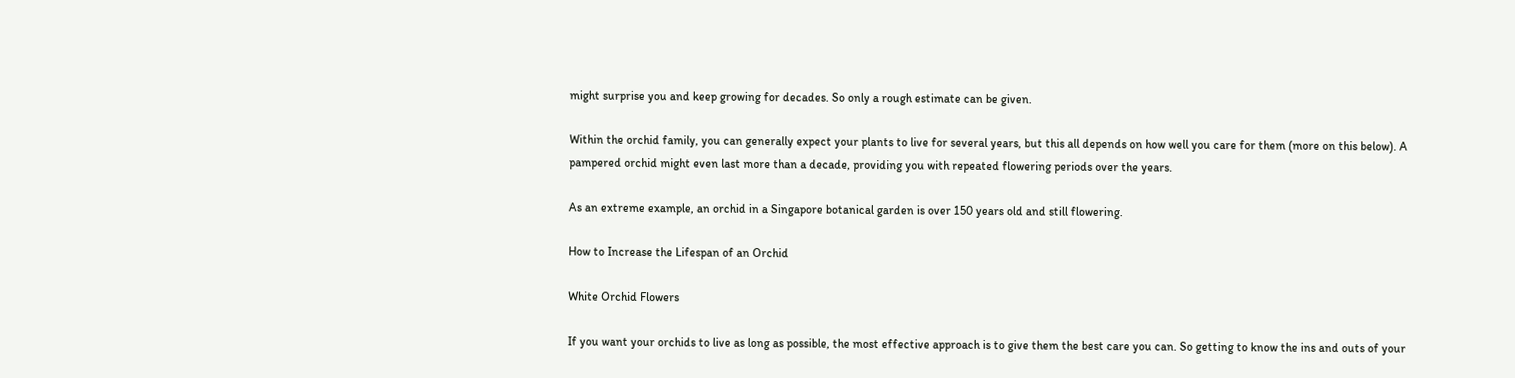might surprise you and keep growing for decades. So only a rough estimate can be given.

Within the orchid family, you can generally expect your plants to live for several years, but this all depends on how well you care for them (more on this below). A pampered orchid might even last more than a decade, providing you with repeated flowering periods over the years.

As an extreme example, an orchid in a Singapore botanical garden is over 150 years old and still flowering.

How to Increase the Lifespan of an Orchid

White Orchid Flowers

If you want your orchids to live as long as possible, the most effective approach is to give them the best care you can. So getting to know the ins and outs of your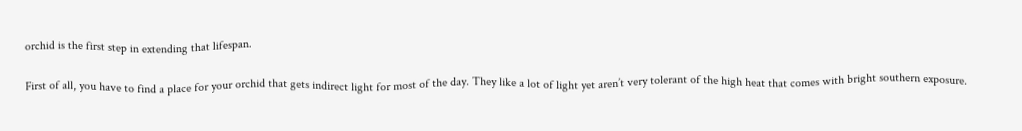orchid is the first step in extending that lifespan.

First of all, you have to find a place for your orchid that gets indirect light for most of the day. They like a lot of light yet aren’t very tolerant of the high heat that comes with bright southern exposure.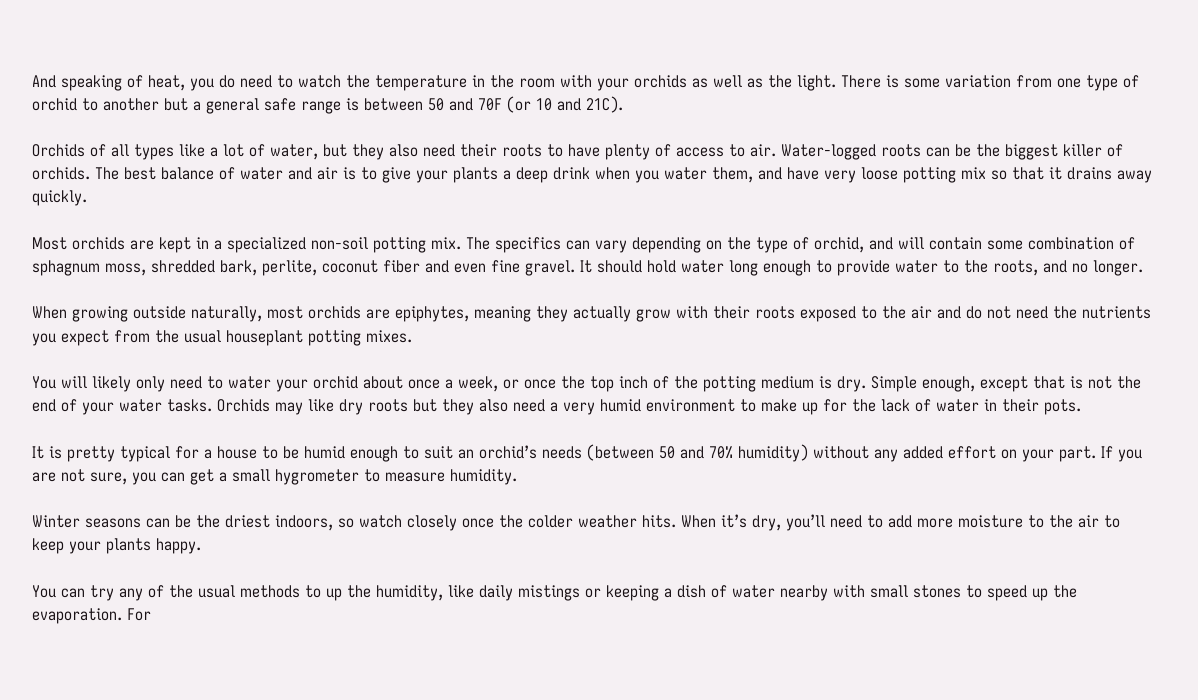And speaking of heat, you do need to watch the temperature in the room with your orchids as well as the light. There is some variation from one type of orchid to another but a general safe range is between 50 and 70F (or 10 and 21C).

Orchids of all types like a lot of water, but they also need their roots to have plenty of access to air. Water-logged roots can be the biggest killer of orchids. The best balance of water and air is to give your plants a deep drink when you water them, and have very loose potting mix so that it drains away quickly.

Most orchids are kept in a specialized non-soil potting mix. The specifics can vary depending on the type of orchid, and will contain some combination of sphagnum moss, shredded bark, perlite, coconut fiber and even fine gravel. It should hold water long enough to provide water to the roots, and no longer.

When growing outside naturally, most orchids are epiphytes, meaning they actually grow with their roots exposed to the air and do not need the nutrients you expect from the usual houseplant potting mixes.

You will likely only need to water your orchid about once a week, or once the top inch of the potting medium is dry. Simple enough, except that is not the end of your water tasks. Orchids may like dry roots but they also need a very humid environment to make up for the lack of water in their pots.

It is pretty typical for a house to be humid enough to suit an orchid’s needs (between 50 and 70% humidity) without any added effort on your part. If you are not sure, you can get a small hygrometer to measure humidity.

Winter seasons can be the driest indoors, so watch closely once the colder weather hits. When it’s dry, you’ll need to add more moisture to the air to keep your plants happy.

You can try any of the usual methods to up the humidity, like daily mistings or keeping a dish of water nearby with small stones to speed up the evaporation. For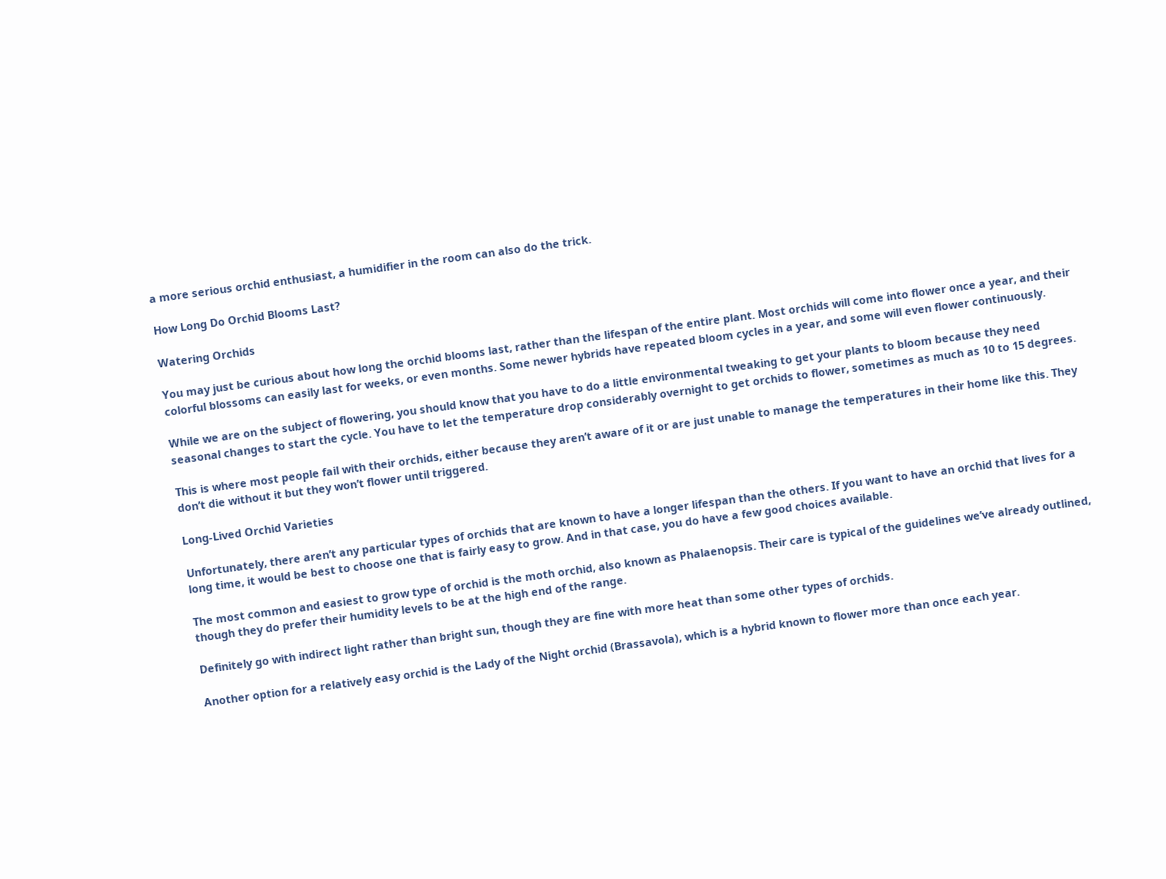a more serious orchid enthusiast, a humidifier in the room can also do the trick.

How Long Do Orchid Blooms Last?

Watering Orchids

You may just be curious about how long the orchid blooms last, rather than the lifespan of the entire plant. Most orchids will come into flower once a year, and their colorful blossoms can easily last for weeks, or even months. Some newer hybrids have repeated bloom cycles in a year, and some will even flower continuously.

While we are on the subject of flowering, you should know that you have to do a little environmental tweaking to get your plants to bloom because they need seasonal changes to start the cycle. You have to let the temperature drop considerably overnight to get orchids to flower, sometimes as much as 10 to 15 degrees.

This is where most people fail with their orchids, either because they aren’t aware of it or are just unable to manage the temperatures in their home like this. They don’t die without it but they won’t flower until triggered.

Long-Lived Orchid Varieties

Unfortunately, there aren’t any particular types of orchids that are known to have a longer lifespan than the others. If you want to have an orchid that lives for a long time, it would be best to choose one that is fairly easy to grow. And in that case, you do have a few good choices available.

The most common and easiest to grow type of orchid is the moth orchid, also known as Phalaenopsis. Their care is typical of the guidelines we’ve already outlined, though they do prefer their humidity levels to be at the high end of the range.

Definitely go with indirect light rather than bright sun, though they are fine with more heat than some other types of orchids.

Another option for a relatively easy orchid is the Lady of the Night orchid (Brassavola), which is a hybrid known to flower more than once each year.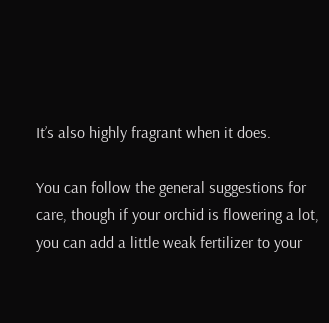It’s also highly fragrant when it does.

You can follow the general suggestions for care, though if your orchid is flowering a lot, you can add a little weak fertilizer to your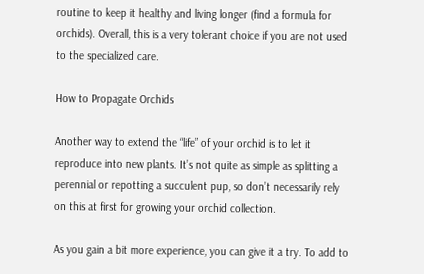routine to keep it healthy and living longer (find a formula for orchids). Overall, this is a very tolerant choice if you are not used to the specialized care.

How to Propagate Orchids

Another way to extend the “life” of your orchid is to let it reproduce into new plants. It’s not quite as simple as splitting a perennial or repotting a succulent pup, so don’t necessarily rely on this at first for growing your orchid collection.

As you gain a bit more experience, you can give it a try. To add to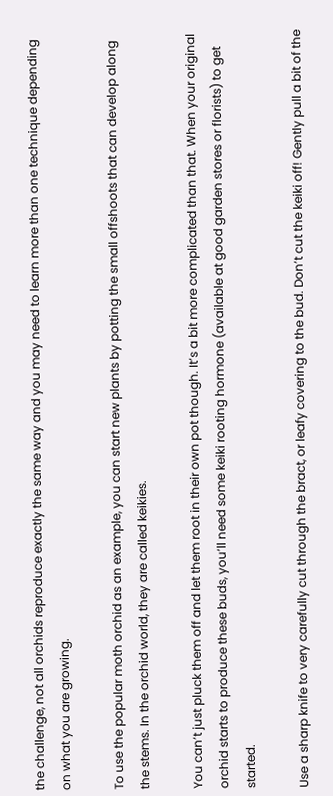the challenge, not all orchids reproduce exactly the same way and you may need to learn more than one technique depending on what you are growing.

To use the popular moth orchid as an example, you can start new plants by potting the small offshoots that can develop along the stems. In the orchid world, they are called keikies.

You can’t just pluck them off and let them root in their own pot though. It’s a bit more complicated than that. When your original orchid starts to produce these buds, you’ll need some keiki rooting hormone (available at good garden stores or florists) to get started.

Use a sharp knife to very carefully cut through the bract, or leafy covering to the bud. Don’t cut the keiki off! Gently pull a bit of the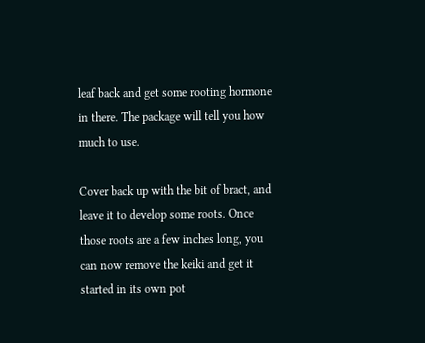leaf back and get some rooting hormone in there. The package will tell you how much to use.

Cover back up with the bit of bract, and leave it to develop some roots. Once those roots are a few inches long, you can now remove the keiki and get it started in its own pot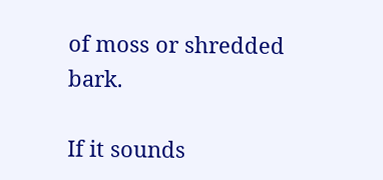of moss or shredded bark.

If it sounds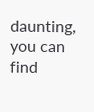daunting, you can find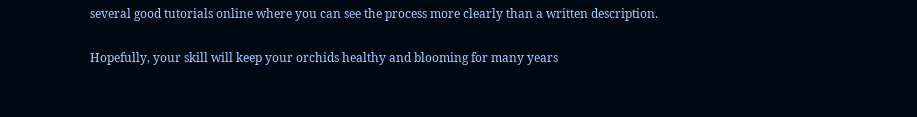several good tutorials online where you can see the process more clearly than a written description.

Hopefully, your skill will keep your orchids healthy and blooming for many years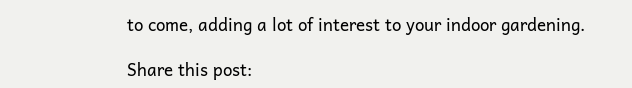to come, adding a lot of interest to your indoor gardening.

Share this post: